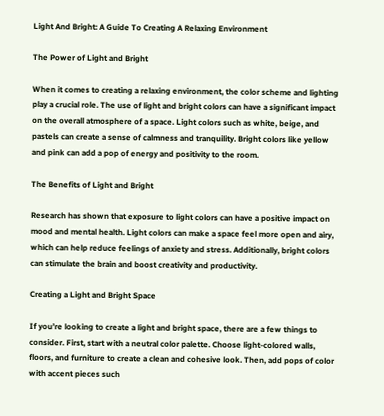Light And Bright: A Guide To Creating A Relaxing Environment

The Power of Light and Bright

When it comes to creating a relaxing environment, the color scheme and lighting play a crucial role. The use of light and bright colors can have a significant impact on the overall atmosphere of a space. Light colors such as white, beige, and pastels can create a sense of calmness and tranquility. Bright colors like yellow and pink can add a pop of energy and positivity to the room.

The Benefits of Light and Bright

Research has shown that exposure to light colors can have a positive impact on mood and mental health. Light colors can make a space feel more open and airy, which can help reduce feelings of anxiety and stress. Additionally, bright colors can stimulate the brain and boost creativity and productivity.

Creating a Light and Bright Space

If you’re looking to create a light and bright space, there are a few things to consider. First, start with a neutral color palette. Choose light-colored walls, floors, and furniture to create a clean and cohesive look. Then, add pops of color with accent pieces such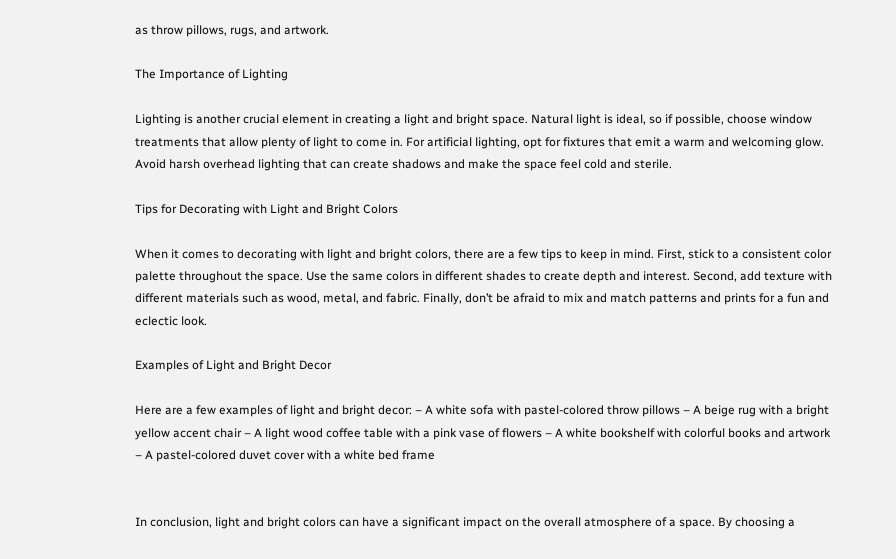as throw pillows, rugs, and artwork.

The Importance of Lighting

Lighting is another crucial element in creating a light and bright space. Natural light is ideal, so if possible, choose window treatments that allow plenty of light to come in. For artificial lighting, opt for fixtures that emit a warm and welcoming glow. Avoid harsh overhead lighting that can create shadows and make the space feel cold and sterile.

Tips for Decorating with Light and Bright Colors

When it comes to decorating with light and bright colors, there are a few tips to keep in mind. First, stick to a consistent color palette throughout the space. Use the same colors in different shades to create depth and interest. Second, add texture with different materials such as wood, metal, and fabric. Finally, don’t be afraid to mix and match patterns and prints for a fun and eclectic look.

Examples of Light and Bright Decor

Here are a few examples of light and bright decor: – A white sofa with pastel-colored throw pillows – A beige rug with a bright yellow accent chair – A light wood coffee table with a pink vase of flowers – A white bookshelf with colorful books and artwork – A pastel-colored duvet cover with a white bed frame


In conclusion, light and bright colors can have a significant impact on the overall atmosphere of a space. By choosing a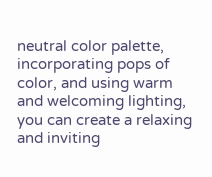neutral color palette, incorporating pops of color, and using warm and welcoming lighting, you can create a relaxing and inviting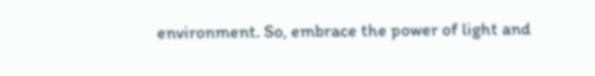environment. So, embrace the power of light and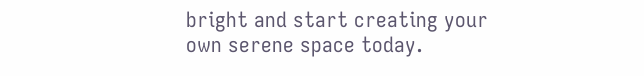bright and start creating your own serene space today.